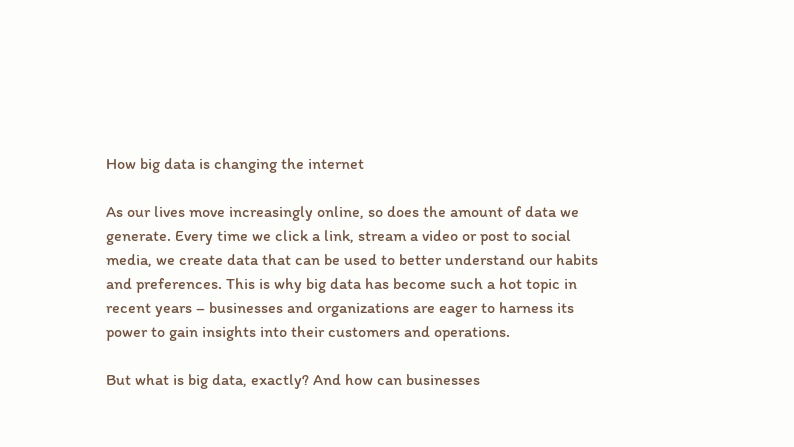How big data is changing the internet

As our lives move increasingly online, so does the amount of data we generate. Every time we click a link, stream a video or post to social media, we create data that can be used to better understand our habits and preferences. This is why big data has become such a hot topic in recent years – businesses and organizations are eager to harness its power to gain insights into their customers and operations.

But what is big data, exactly? And how can businesses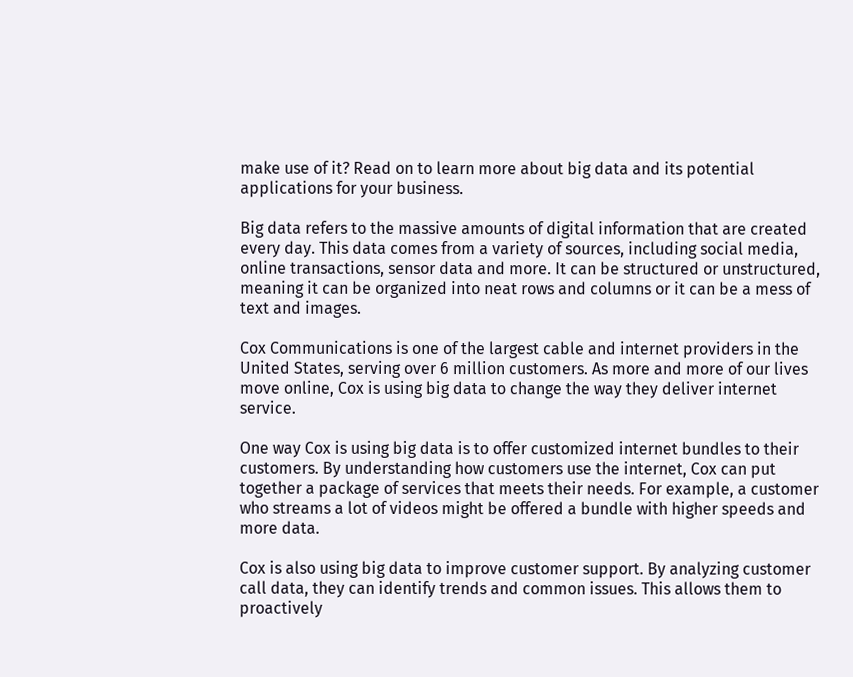make use of it? Read on to learn more about big data and its potential applications for your business.

Big data refers to the massive amounts of digital information that are created every day. This data comes from a variety of sources, including social media, online transactions, sensor data and more. It can be structured or unstructured, meaning it can be organized into neat rows and columns or it can be a mess of text and images.

Cox Communications is one of the largest cable and internet providers in the United States, serving over 6 million customers. As more and more of our lives move online, Cox is using big data to change the way they deliver internet service.

One way Cox is using big data is to offer customized internet bundles to their customers. By understanding how customers use the internet, Cox can put together a package of services that meets their needs. For example, a customer who streams a lot of videos might be offered a bundle with higher speeds and more data.

Cox is also using big data to improve customer support. By analyzing customer call data, they can identify trends and common issues. This allows them to proactively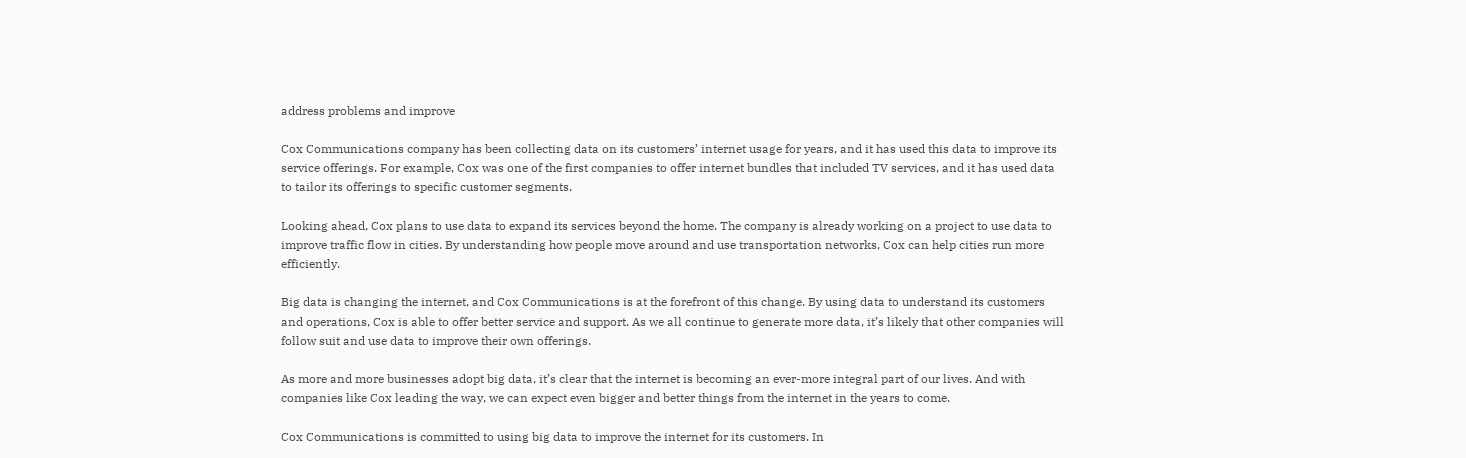address problems and improve

Cox Communications company has been collecting data on its customers’ internet usage for years, and it has used this data to improve its service offerings. For example, Cox was one of the first companies to offer internet bundles that included TV services, and it has used data to tailor its offerings to specific customer segments.

Looking ahead, Cox plans to use data to expand its services beyond the home. The company is already working on a project to use data to improve traffic flow in cities. By understanding how people move around and use transportation networks, Cox can help cities run more efficiently.

Big data is changing the internet, and Cox Communications is at the forefront of this change. By using data to understand its customers and operations, Cox is able to offer better service and support. As we all continue to generate more data, it’s likely that other companies will follow suit and use data to improve their own offerings.

As more and more businesses adopt big data, it’s clear that the internet is becoming an ever-more integral part of our lives. And with companies like Cox leading the way, we can expect even bigger and better things from the internet in the years to come.

Cox Communications is committed to using big data to improve the internet for its customers. In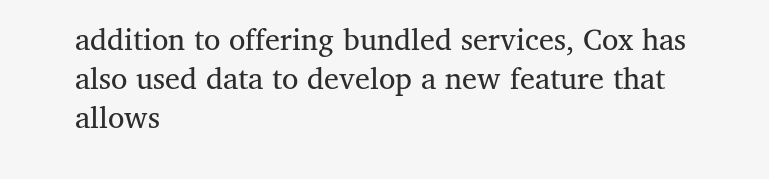addition to offering bundled services, Cox has also used data to develop a new feature that allows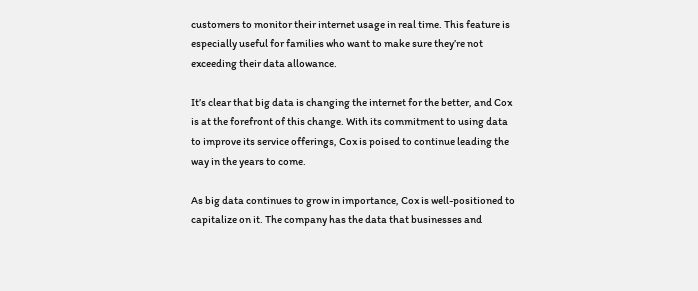customers to monitor their internet usage in real time. This feature is especially useful for families who want to make sure they’re not exceeding their data allowance.

It’s clear that big data is changing the internet for the better, and Cox is at the forefront of this change. With its commitment to using data to improve its service offerings, Cox is poised to continue leading the way in the years to come.

As big data continues to grow in importance, Cox is well-positioned to capitalize on it. The company has the data that businesses and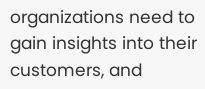organizations need to gain insights into their customers, and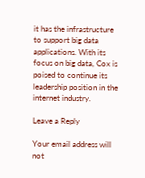it has the infrastructure to support big data applications. With its focus on big data, Cox is poised to continue its leadership position in the internet industry.

Leave a Reply

Your email address will not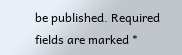be published. Required fields are marked *